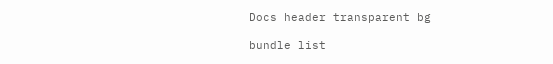Docs header transparent bg

bundle list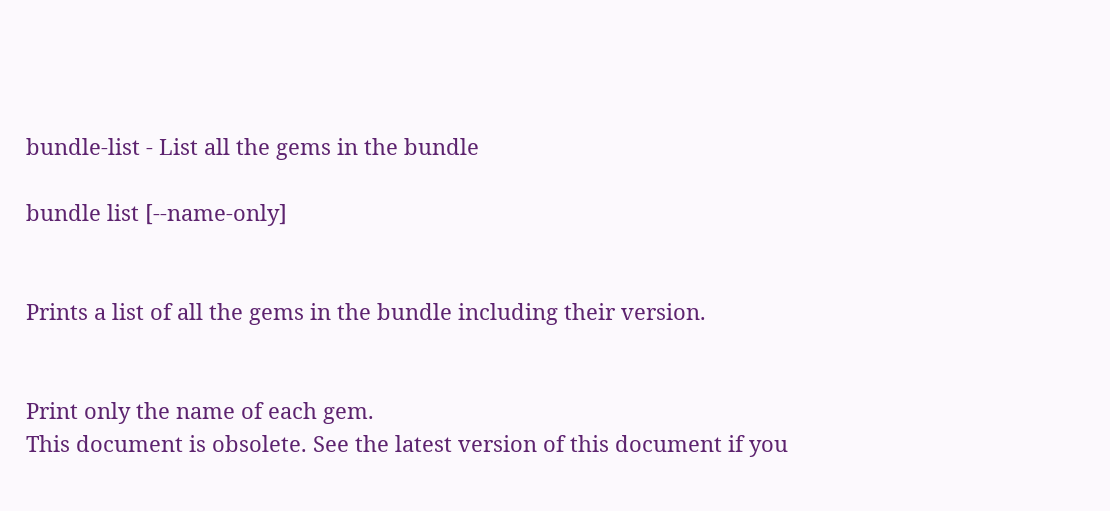bundle-list - List all the gems in the bundle

bundle list [--name-only]


Prints a list of all the gems in the bundle including their version.


Print only the name of each gem.
This document is obsolete. See the latest version of this document if you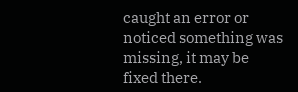caught an error or noticed something was missing, it may be fixed there.